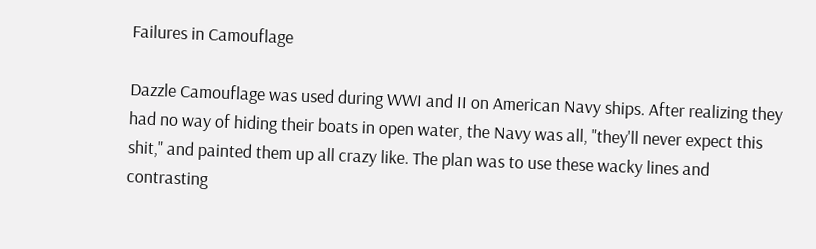Failures in Camouflage

Dazzle Camouflage was used during WWI and II on American Navy ships. After realizing they had no way of hiding their boats in open water, the Navy was all, "they'll never expect this shit," and painted them up all crazy like. The plan was to use these wacky lines and contrasting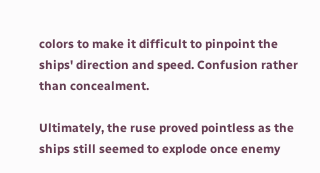colors to make it difficult to pinpoint the ships' direction and speed. Confusion rather than concealment.

Ultimately, the ruse proved pointless as the ships still seemed to explode once enemy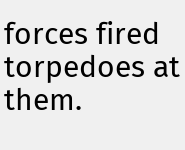forces fired torpedoes at them.